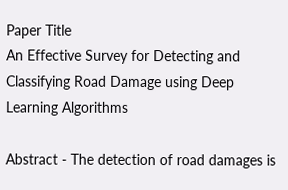Paper Title
An Effective Survey for Detecting and Classifying Road Damage using Deep Learning Algorithms

Abstract - The detection of road damages is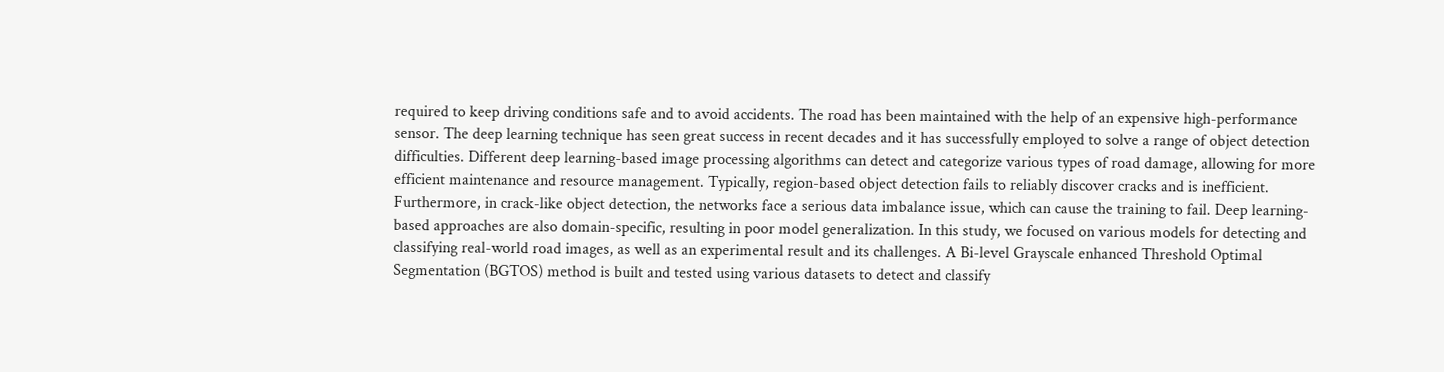required to keep driving conditions safe and to avoid accidents. The road has been maintained with the help of an expensive high-performance sensor. The deep learning technique has seen great success in recent decades and it has successfully employed to solve a range of object detection difficulties. Different deep learning-based image processing algorithms can detect and categorize various types of road damage, allowing for more efficient maintenance and resource management. Typically, region-based object detection fails to reliably discover cracks and is inefficient. Furthermore, in crack-like object detection, the networks face a serious data imbalance issue, which can cause the training to fail. Deep learning-based approaches are also domain-specific, resulting in poor model generalization. In this study, we focused on various models for detecting and classifying real-world road images, as well as an experimental result and its challenges. A Bi-level Grayscale enhanced Threshold Optimal Segmentation (BGTOS) method is built and tested using various datasets to detect and classify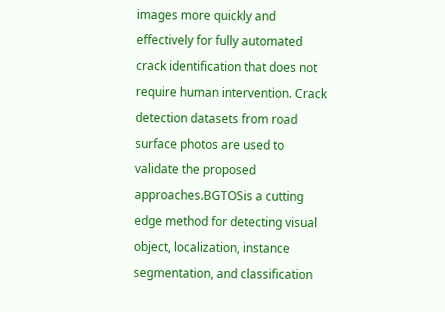images more quickly and effectively for fully automated crack identification that does not require human intervention. Crack detection datasets from road surface photos are used to validate the proposed approaches.BGTOSis a cutting edge method for detecting visual object, localization, instance segmentation, and classification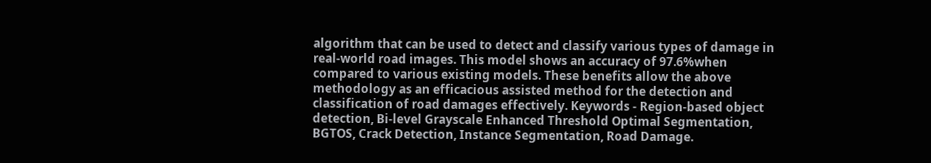algorithm that can be used to detect and classify various types of damage in real-world road images. This model shows an accuracy of 97.6%when compared to various existing models. These benefits allow the above methodology as an efficacious assisted method for the detection and classification of road damages effectively. Keywords - Region-based object detection, Bi-level Grayscale Enhanced Threshold Optimal Segmentation, BGTOS, Crack Detection, Instance Segmentation, Road Damage.